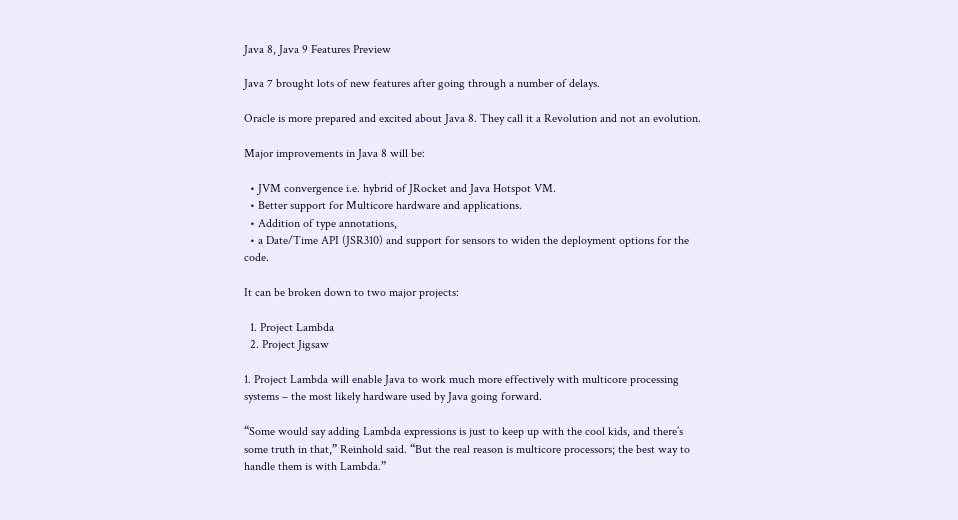Java 8, Java 9 Features Preview

Java 7 brought lots of new features after going through a number of delays.

Oracle is more prepared and excited about Java 8. They call it a Revolution and not an evolution.

Major improvements in Java 8 will be:

  • JVM convergence i.e. hybrid of JRocket and Java Hotspot VM.
  • Better support for Multicore hardware and applications.
  • Addition of type annotations,
  • a Date/Time API (JSR310) and support for sensors to widen the deployment options for the code.

It can be broken down to two major projects:

  1. Project Lambda
  2. Project Jigsaw

1. Project Lambda will enable Java to work much more effectively with multicore processing systems – the most likely hardware used by Java going forward.

“Some would say adding Lambda expressions is just to keep up with the cool kids, and there’s some truth in that,” Reinhold said. “But the real reason is multicore processors; the best way to handle them is with Lambda.”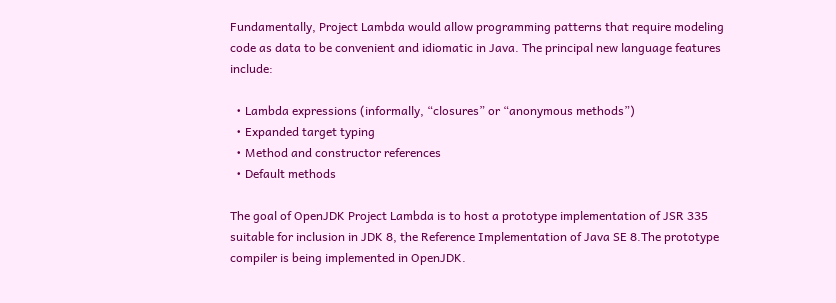Fundamentally, Project Lambda would allow programming patterns that require modeling code as data to be convenient and idiomatic in Java. The principal new language features include:

  • Lambda expressions (informally, “closures” or “anonymous methods”)
  • Expanded target typing
  • Method and constructor references
  • Default methods

The goal of OpenJDK Project Lambda is to host a prototype implementation of JSR 335 suitable for inclusion in JDK 8, the Reference Implementation of Java SE 8.The prototype compiler is being implemented in OpenJDK.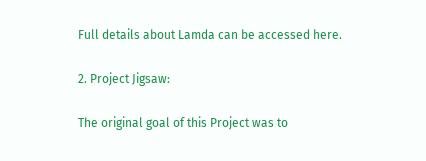Full details about Lamda can be accessed here.

2. Project Jigsaw:

The original goal of this Project was to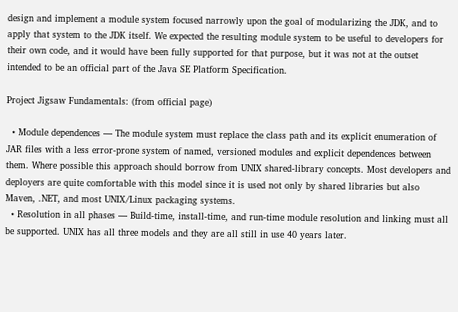design and implement a module system focused narrowly upon the goal of modularizing the JDK, and to apply that system to the JDK itself. We expected the resulting module system to be useful to developers for their own code, and it would have been fully supported for that purpose, but it was not at the outset intended to be an official part of the Java SE Platform Specification.

Project Jigsaw Fundamentals: (from official page)

  • Module dependences — The module system must replace the class path and its explicit enumeration of JAR files with a less error-prone system of named, versioned modules and explicit dependences between them. Where possible this approach should borrow from UNIX shared-library concepts. Most developers and deployers are quite comfortable with this model since it is used not only by shared libraries but also Maven, .NET, and most UNIX/Linux packaging systems.
  • Resolution in all phases — Build-time, install-time, and run-time module resolution and linking must all be supported. UNIX has all three models and they are all still in use 40 years later.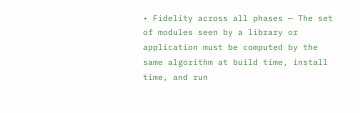• Fidelity across all phases — The set of modules seen by a library or application must be computed by the same algorithm at build time, install time, and run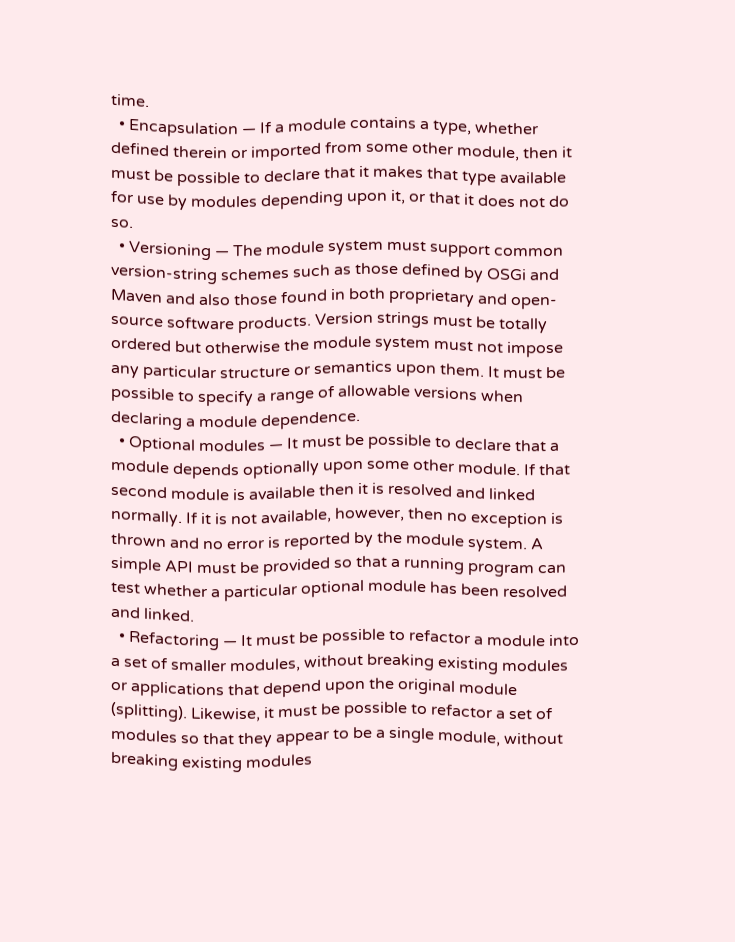time.
  • Encapsulation — If a module contains a type, whether defined therein or imported from some other module, then it must be possible to declare that it makes that type available for use by modules depending upon it, or that it does not do so.
  • Versioning — The module system must support common version-string schemes such as those defined by OSGi and Maven and also those found in both proprietary and open-source software products. Version strings must be totally ordered but otherwise the module system must not impose any particular structure or semantics upon them. It must be possible to specify a range of allowable versions when declaring a module dependence.
  • Optional modules — It must be possible to declare that a module depends optionally upon some other module. If that second module is available then it is resolved and linked normally. If it is not available, however, then no exception is thrown and no error is reported by the module system. A simple API must be provided so that a running program can test whether a particular optional module has been resolved and linked.
  • Refactoring — It must be possible to refactor a module into a set of smaller modules, without breaking existing modules or applications that depend upon the original module (splitting). Likewise, it must be possible to refactor a set of modules so that they appear to be a single module, without breaking existing modules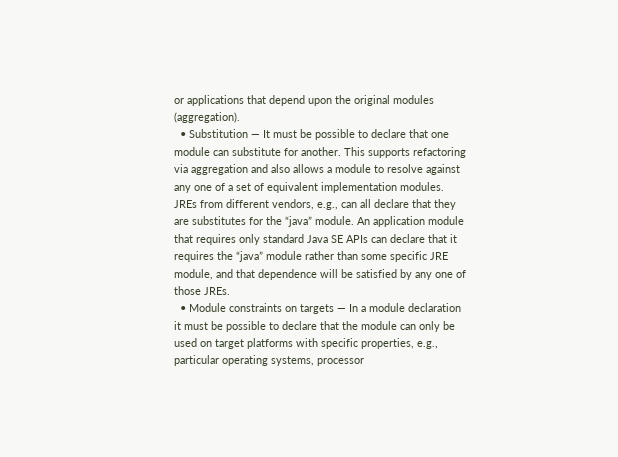or applications that depend upon the original modules (aggregation).
  • Substitution — It must be possible to declare that one module can substitute for another. This supports refactoring via aggregation and also allows a module to resolve against any one of a set of equivalent implementation modules. JREs from different vendors, e.g., can all declare that they are substitutes for the “java” module. An application module that requires only standard Java SE APIs can declare that it requires the “java” module rather than some specific JRE module, and that dependence will be satisfied by any one of those JREs.
  • Module constraints on targets — In a module declaration it must be possible to declare that the module can only be used on target platforms with specific properties, e.g., particular operating systems, processor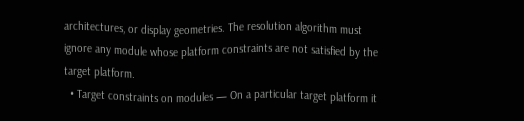architectures, or display geometries. The resolution algorithm must ignore any module whose platform constraints are not satisfied by the target platform.
  • Target constraints on modules — On a particular target platform it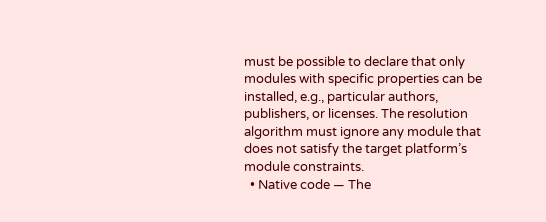must be possible to declare that only modules with specific properties can be installed, e.g., particular authors, publishers, or licenses. The resolution algorithm must ignore any module that does not satisfy the target platform’s module constraints.
  • Native code — The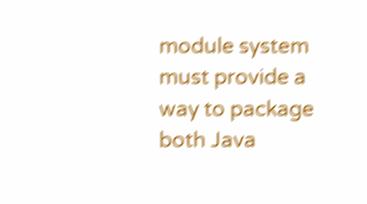module system must provide a way to package both Java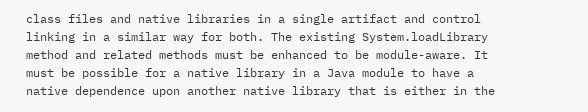class files and native libraries in a single artifact and control linking in a similar way for both. The existing System.loadLibrary method and related methods must be enhanced to be module-aware. It must be possible for a native library in a Java module to have a native dependence upon another native library that is either in the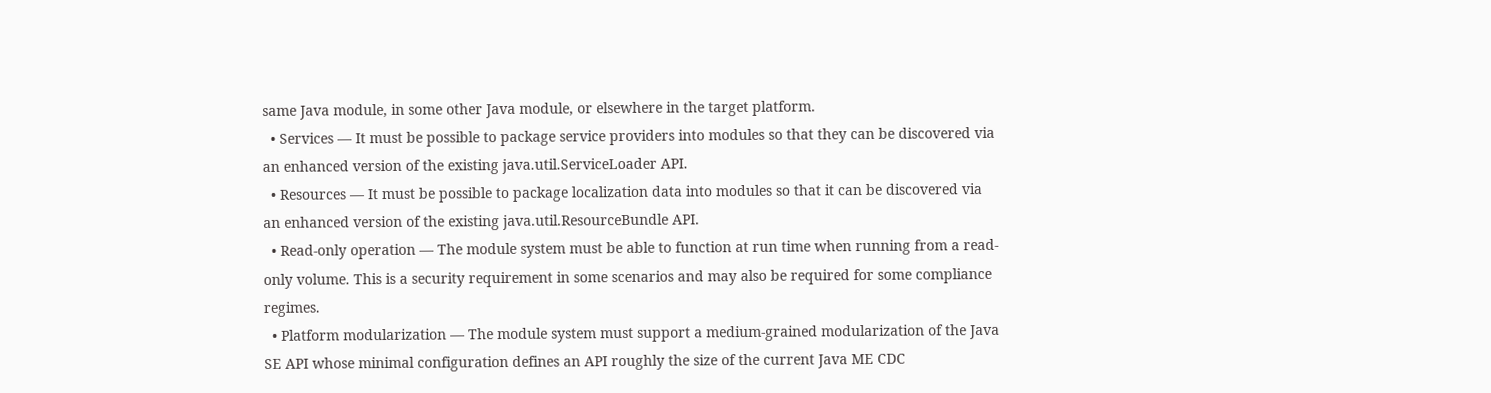same Java module, in some other Java module, or elsewhere in the target platform.
  • Services — It must be possible to package service providers into modules so that they can be discovered via an enhanced version of the existing java.util.ServiceLoader API.
  • Resources — It must be possible to package localization data into modules so that it can be discovered via an enhanced version of the existing java.util.ResourceBundle API.
  • Read-only operation — The module system must be able to function at run time when running from a read-only volume. This is a security requirement in some scenarios and may also be required for some compliance regimes.
  • Platform modularization — The module system must support a medium-grained modularization of the Java SE API whose minimal configuration defines an API roughly the size of the current Java ME CDC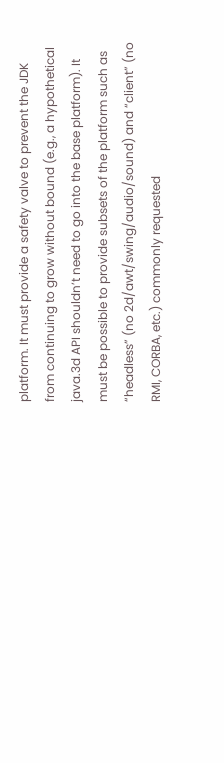platform. It must provide a safety valve to prevent the JDK from continuing to grow without bound (e.g., a hypothetical java.3d API shouldn’t need to go into the base platform). It must be possible to provide subsets of the platform such as “headless” (no 2d/awt/swing/audio/sound) and “client” (no RMI, CORBA, etc.) commonly requested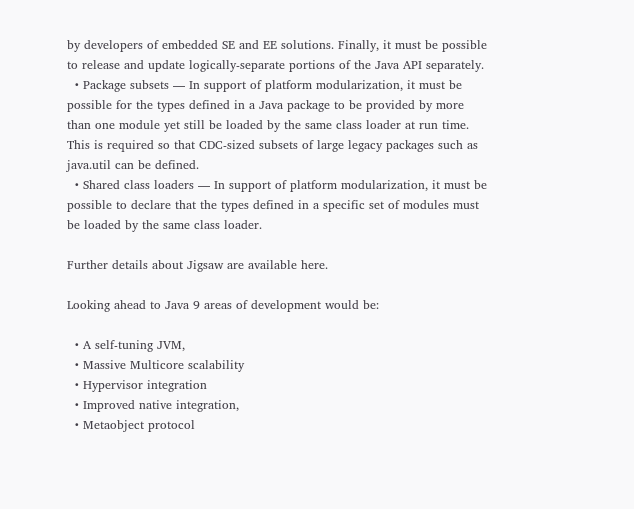by developers of embedded SE and EE solutions. Finally, it must be possible to release and update logically-separate portions of the Java API separately.
  • Package subsets — In support of platform modularization, it must be possible for the types defined in a Java package to be provided by more than one module yet still be loaded by the same class loader at run time. This is required so that CDC-sized subsets of large legacy packages such as java.util can be defined.
  • Shared class loaders — In support of platform modularization, it must be possible to declare that the types defined in a specific set of modules must be loaded by the same class loader.

Further details about Jigsaw are available here.

Looking ahead to Java 9 areas of development would be:

  • A self-tuning JVM,
  • Massive Multicore scalability
  • Hypervisor integration
  • Improved native integration,
  • Metaobject protocol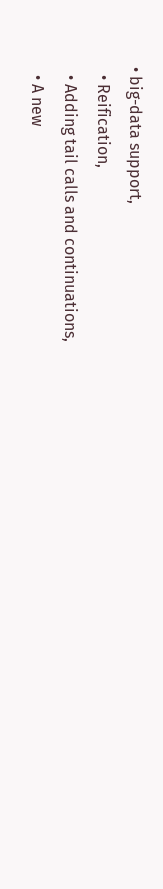• big-data support,
  • Reification,
  • Adding tail calls and continuations,
  • A new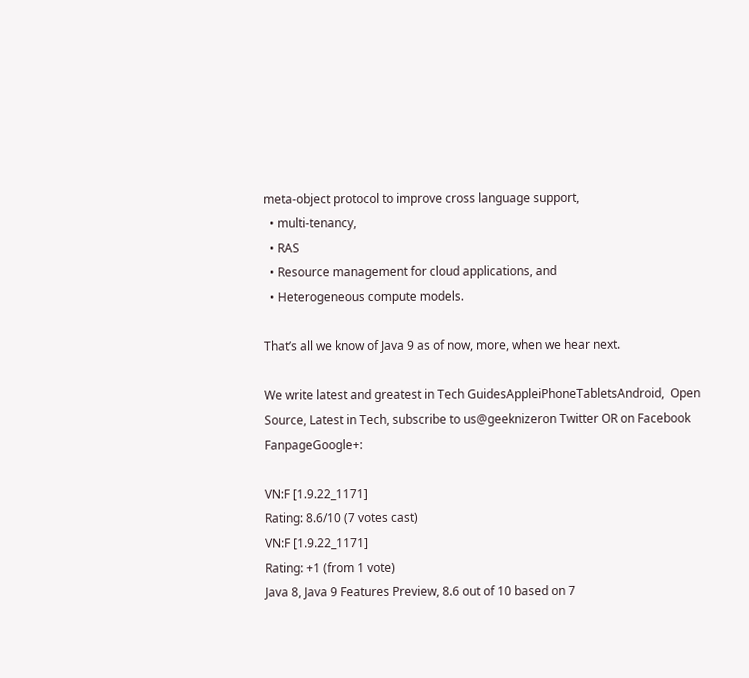meta-object protocol to improve cross language support,
  • multi-tenancy,
  • RAS
  • Resource management for cloud applications, and
  • Heterogeneous compute models.

That’s all we know of Java 9 as of now, more, when we hear next.

We write latest and greatest in Tech GuidesAppleiPhoneTabletsAndroid,  Open Source, Latest in Tech, subscribe to us@geeknizeron Twitter OR on Facebook FanpageGoogle+:

VN:F [1.9.22_1171]
Rating: 8.6/10 (7 votes cast)
VN:F [1.9.22_1171]
Rating: +1 (from 1 vote)
Java 8, Java 9 Features Preview, 8.6 out of 10 based on 7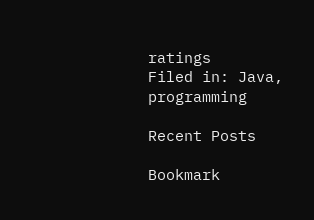ratings
Filed in: Java, programming

Recent Posts

Bookmark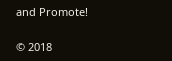and Promote!

© 2018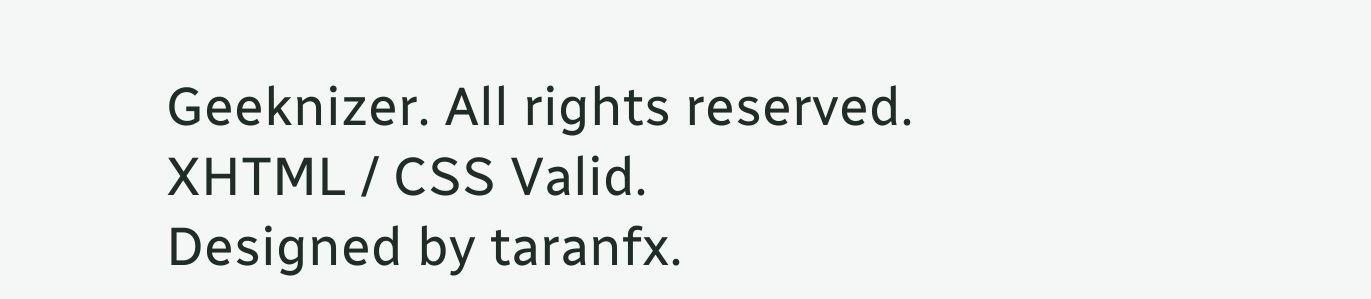Geeknizer. All rights reserved. XHTML / CSS Valid.
Designed by taranfx.